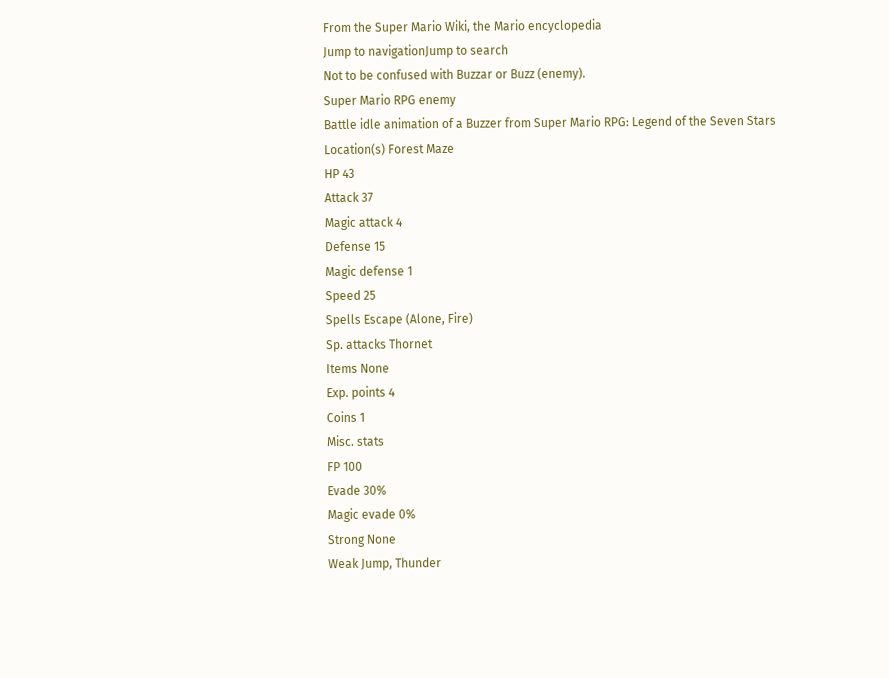From the Super Mario Wiki, the Mario encyclopedia
Jump to navigationJump to search
Not to be confused with Buzzar or Buzz (enemy).
Super Mario RPG enemy
Battle idle animation of a Buzzer from Super Mario RPG: Legend of the Seven Stars
Location(s) Forest Maze
HP 43
Attack 37
Magic attack 4
Defense 15
Magic defense 1
Speed 25
Spells Escape (Alone, Fire)
Sp. attacks Thornet
Items None
Exp. points 4
Coins 1
Misc. stats
FP 100
Evade 30%
Magic evade 0%
Strong None
Weak Jump, Thunder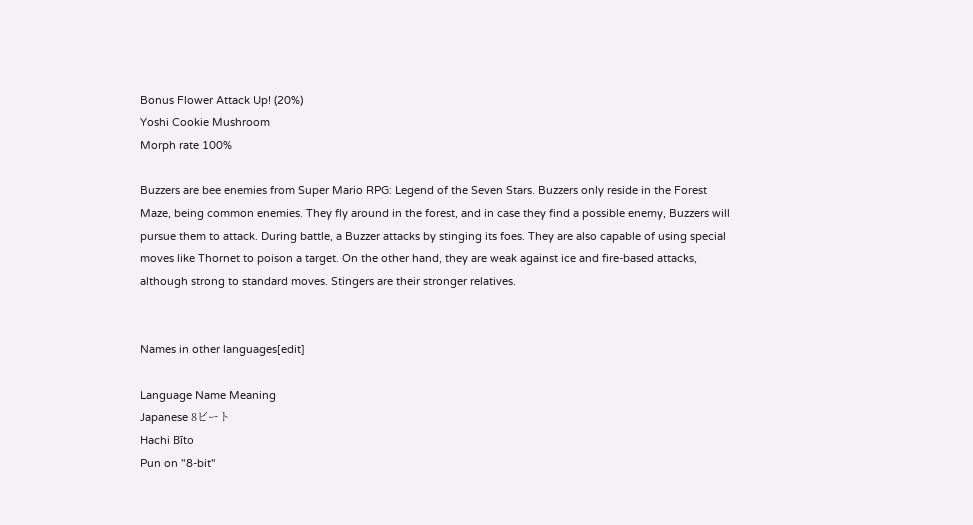Bonus Flower Attack Up! (20%)
Yoshi Cookie Mushroom
Morph rate 100%

Buzzers are bee enemies from Super Mario RPG: Legend of the Seven Stars. Buzzers only reside in the Forest Maze, being common enemies. They fly around in the forest, and in case they find a possible enemy, Buzzers will pursue them to attack. During battle, a Buzzer attacks by stinging its foes. They are also capable of using special moves like Thornet to poison a target. On the other hand, they are weak against ice and fire-based attacks, although strong to standard moves. Stingers are their stronger relatives.


Names in other languages[edit]

Language Name Meaning
Japanese 8ビート
Hachi Bīto
Pun on "8-bit"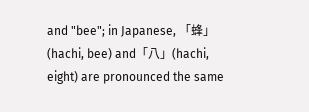and "bee"; in Japanese, 「蜂」(hachi, bee) and「八」(hachi, eight) are pronounced the same